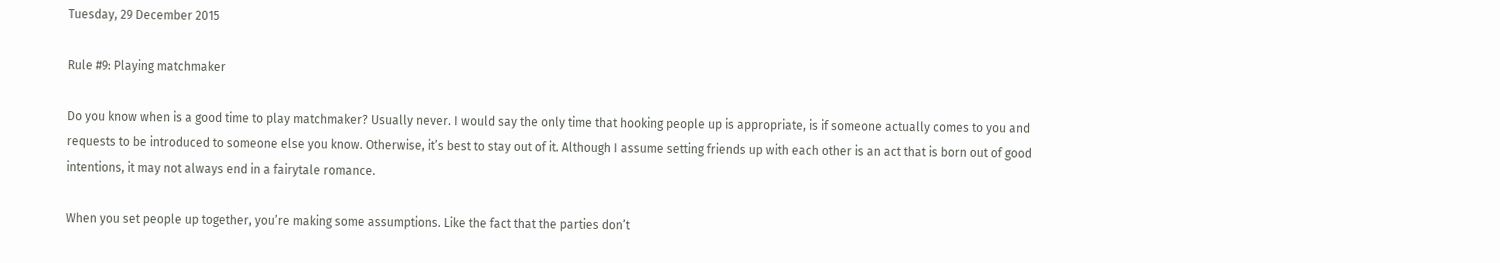Tuesday, 29 December 2015

Rule #9: Playing matchmaker

Do you know when is a good time to play matchmaker? Usually never. I would say the only time that hooking people up is appropriate, is if someone actually comes to you and requests to be introduced to someone else you know. Otherwise, it’s best to stay out of it. Although I assume setting friends up with each other is an act that is born out of good intentions, it may not always end in a fairytale romance.

When you set people up together, you’re making some assumptions. Like the fact that the parties don’t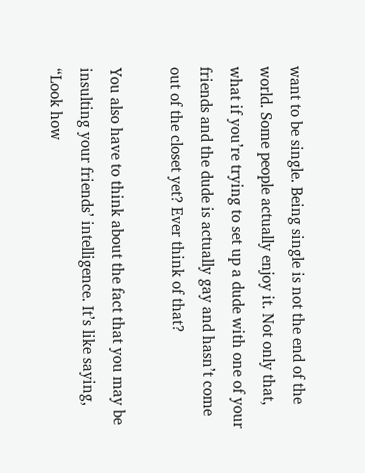want to be single. Being single is not the end of the world. Some people actually enjoy it. Not only that, what if you’re trying to set up a dude with one of your friends and the dude is actually gay and hasn’t come out of the closet yet? Ever think of that?

You also have to think about the fact that you may be insulting your friends’ intelligence. It’s like saying, “Look how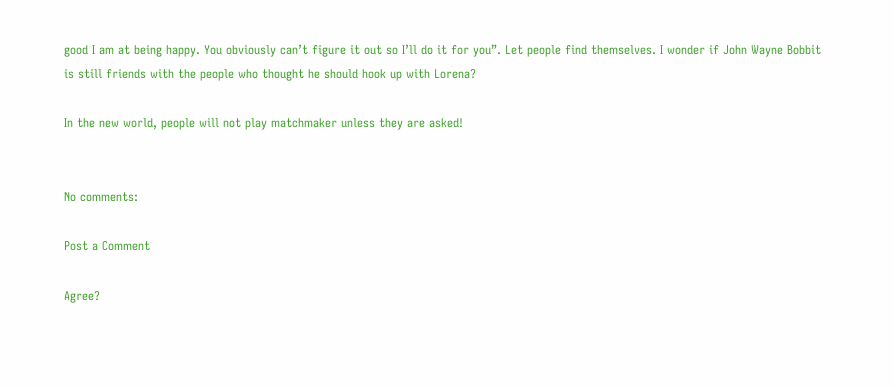good I am at being happy. You obviously can’t figure it out so I’ll do it for you”. Let people find themselves. I wonder if John Wayne Bobbit is still friends with the people who thought he should hook up with Lorena?

In the new world, people will not play matchmaker unless they are asked!


No comments:

Post a Comment

Agree?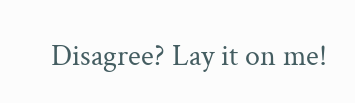Disagree? Lay it on me!